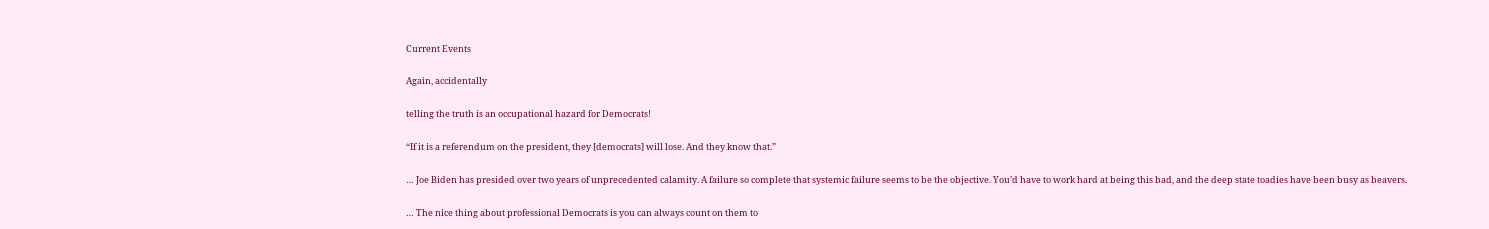Current Events

Again, accidentally

telling the truth is an occupational hazard for Democrats!

“If it is a referendum on the president, they [democrats] will lose. And they know that.”

… Joe Biden has presided over two years of unprecedented calamity. A failure so complete that systemic failure seems to be the objective. You’d have to work hard at being this bad, and the deep state toadies have been busy as beavers.

… The nice thing about professional Democrats is you can always count on them to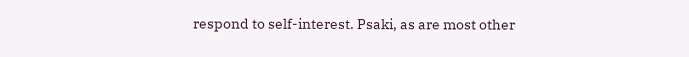respond to self-interest. Psaki, as are most other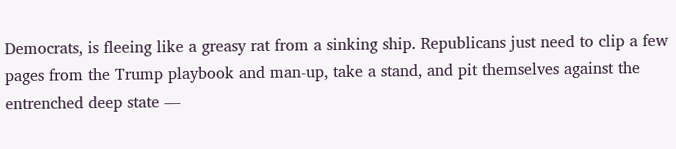Democrats, is fleeing like a greasy rat from a sinking ship. Republicans just need to clip a few pages from the Trump playbook and man-up, take a stand, and pit themselves against the entrenched deep state —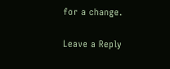for a change.

Leave a Reply